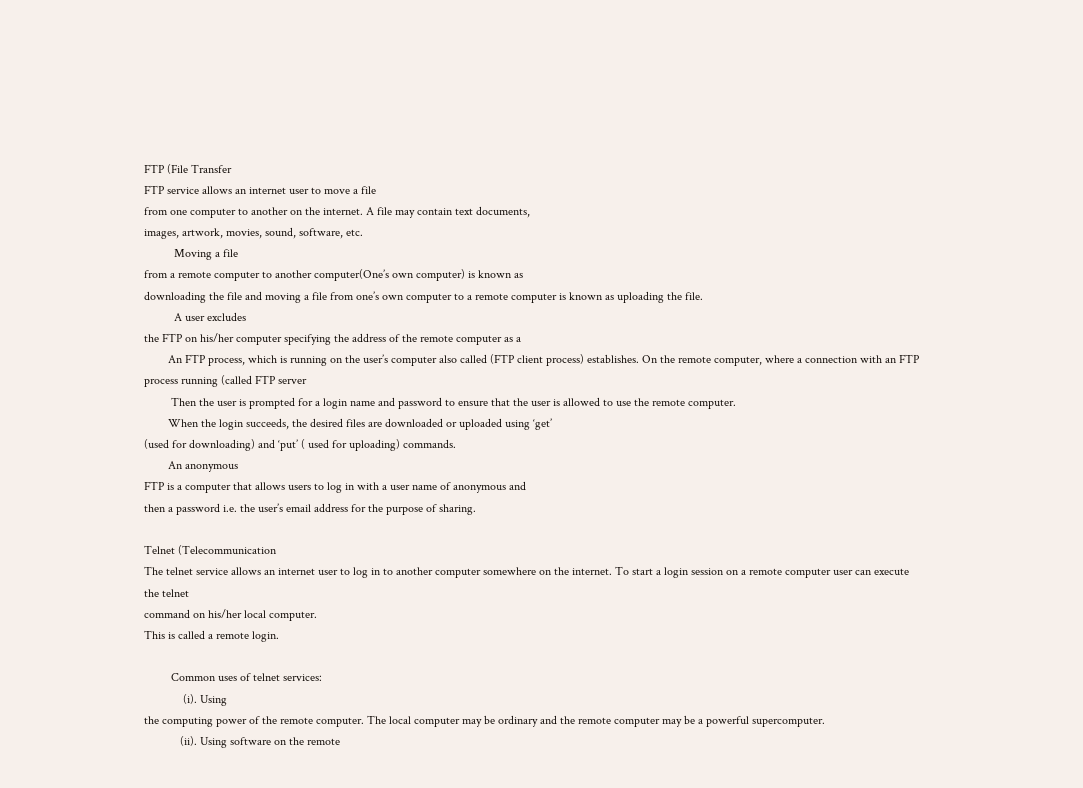FTP (File Transfer
FTP service allows an internet user to move a file
from one computer to another on the internet. A file may contain text documents,
images, artwork, movies, sound, software, etc.
          Moving a file
from a remote computer to another computer(One’s own computer) is known as
downloading the file and moving a file from one’s own computer to a remote computer is known as uploading the file.
          A user excludes
the FTP on his/her computer specifying the address of the remote computer as a
        An FTP process, which is running on the user’s computer also called (FTP client process) establishes. On the remote computer, where a connection with an FTP process running (called FTP server
         Then the user is prompted for a login name and password to ensure that the user is allowed to use the remote computer.
        When the login succeeds, the desired files are downloaded or uploaded using ‘get’
(used for downloading) and ‘put’ ( used for uploading) commands.
        An anonymous
FTP is a computer that allows users to log in with a user name of anonymous and
then a password i.e. the user’s email address for the purpose of sharing.

Telnet (Telecommunication
The telnet service allows an internet user to log in to another computer somewhere on the internet. To start a login session on a remote computer user can execute the telnet
command on his/her local computer.
This is called a remote login.

         Common uses of telnet services:
             (i). Using
the computing power of the remote computer. The local computer may be ordinary and the remote computer may be a powerful supercomputer.
            (ii). Using software on the remote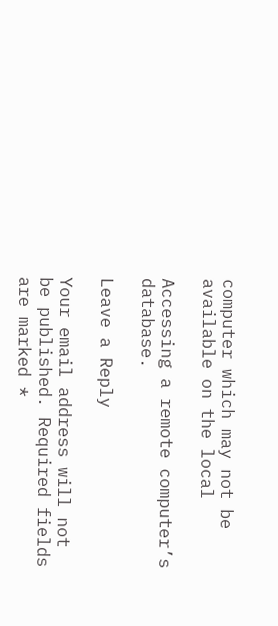computer which may not be available on the local

Accessing a remote computer’s database.

Leave a Reply

Your email address will not be published. Required fields are marked *